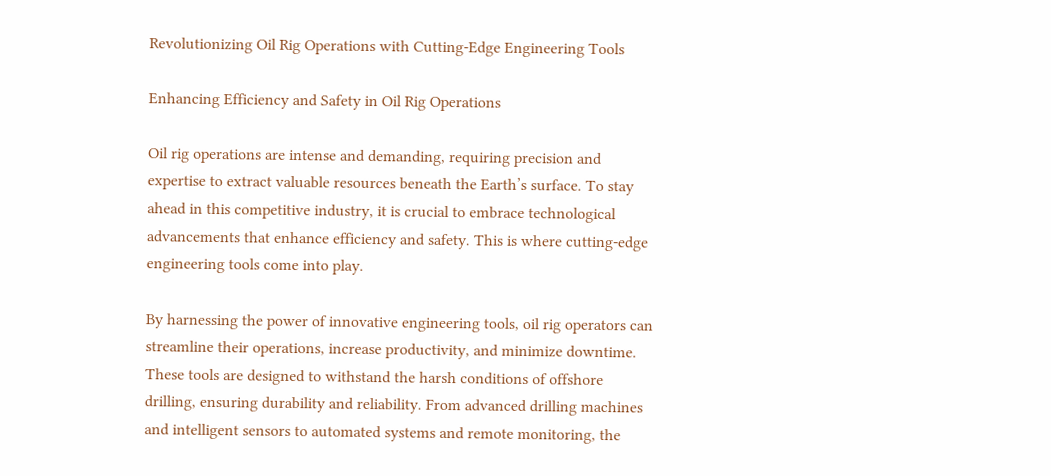Revolutionizing Oil Rig Operations with Cutting-Edge Engineering Tools

Enhancing Efficiency and Safety in Oil Rig Operations

Oil rig operations are intense and demanding, requiring precision and expertise to extract valuable resources beneath the Earth’s surface. To stay ahead in this competitive industry, it is crucial to embrace technological advancements that enhance efficiency and safety. This is where cutting-edge engineering tools come into play.

By harnessing the power of innovative engineering tools, oil rig operators can streamline their operations, increase productivity, and minimize downtime. These tools are designed to withstand the harsh conditions of offshore drilling, ensuring durability and reliability. From advanced drilling machines and intelligent sensors to automated systems and remote monitoring, the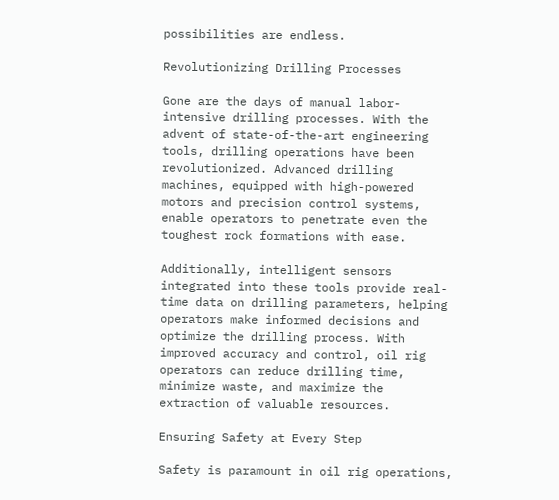possibilities are endless.

Revolutionizing Drilling Processes

Gone are the days of manual labor-intensive drilling processes. With the advent of state-of-the-art engineering tools, drilling operations have been revolutionized. Advanced drilling machines, equipped with high-powered motors and precision control systems, enable operators to penetrate even the toughest rock formations with ease.

Additionally, intelligent sensors integrated into these tools provide real-time data on drilling parameters, helping operators make informed decisions and optimize the drilling process. With improved accuracy and control, oil rig operators can reduce drilling time, minimize waste, and maximize the extraction of valuable resources.

Ensuring Safety at Every Step

Safety is paramount in oil rig operations,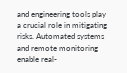and engineering tools play a crucial role in mitigating risks. Automated systems and remote monitoring enable real-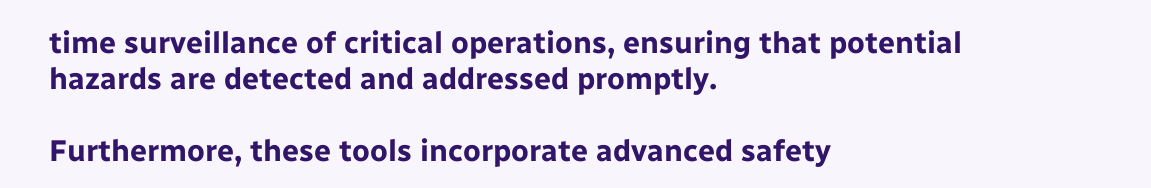time surveillance of critical operations, ensuring that potential hazards are detected and addressed promptly.

Furthermore, these tools incorporate advanced safety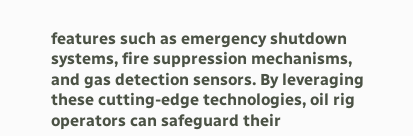features such as emergency shutdown systems, fire suppression mechanisms, and gas detection sensors. By leveraging these cutting-edge technologies, oil rig operators can safeguard their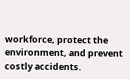workforce, protect the environment, and prevent costly accidents.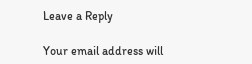Leave a Reply

Your email address will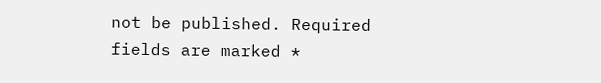not be published. Required fields are marked *